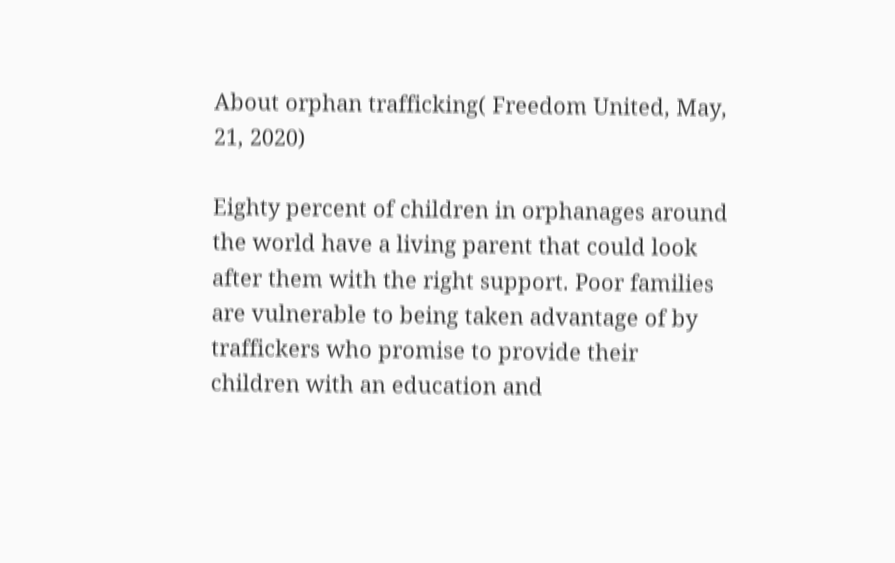About orphan trafficking( Freedom United, May, 21, 2020)

Eighty percent of children in orphanages around the world have a living parent that could look after them with the right support. Poor families are vulnerable to being taken advantage of by traffickers who promise to provide their children with an education and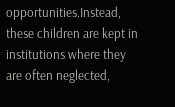opportunities.Instead, these children are kept in institutions where they are often neglected,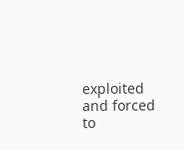exploited and forced to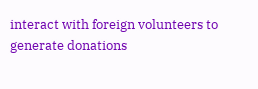interact with foreign volunteers to generate donations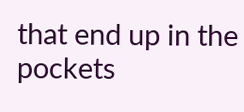that end up in the pockets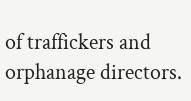of traffickers and orphanage directors.